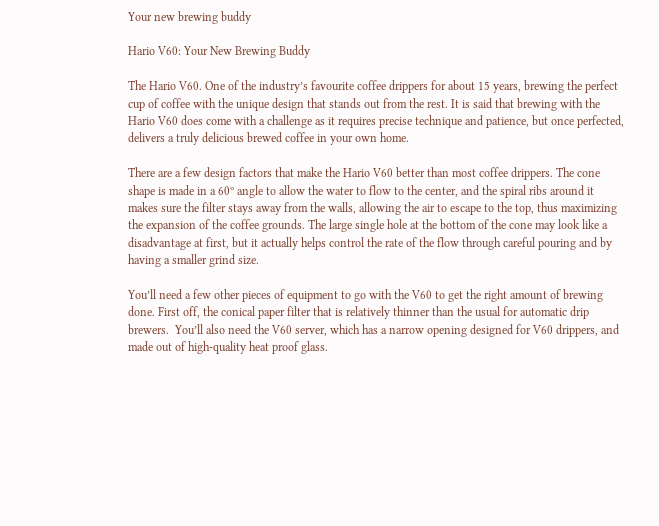Your new brewing buddy

Hario V60: Your New Brewing Buddy

The Hario V60. One of the industry’s favourite coffee drippers for about 15 years, brewing the perfect cup of coffee with the unique design that stands out from the rest. It is said that brewing with the Hario V60 does come with a challenge as it requires precise technique and patience, but once perfected, delivers a truly delicious brewed coffee in your own home.

There are a few design factors that make the Hario V60 better than most coffee drippers. The cone shape is made in a 60º angle to allow the water to flow to the center, and the spiral ribs around it makes sure the filter stays away from the walls, allowing the air to escape to the top, thus maximizing the expansion of the coffee grounds. The large single hole at the bottom of the cone may look like a disadvantage at first, but it actually helps control the rate of the flow through careful pouring and by having a smaller grind size.

You’ll need a few other pieces of equipment to go with the V60 to get the right amount of brewing done. First off, the conical paper filter that is relatively thinner than the usual for automatic drip brewers.  You’ll also need the V60 server, which has a narrow opening designed for V60 drippers, and made out of high-quality heat proof glass.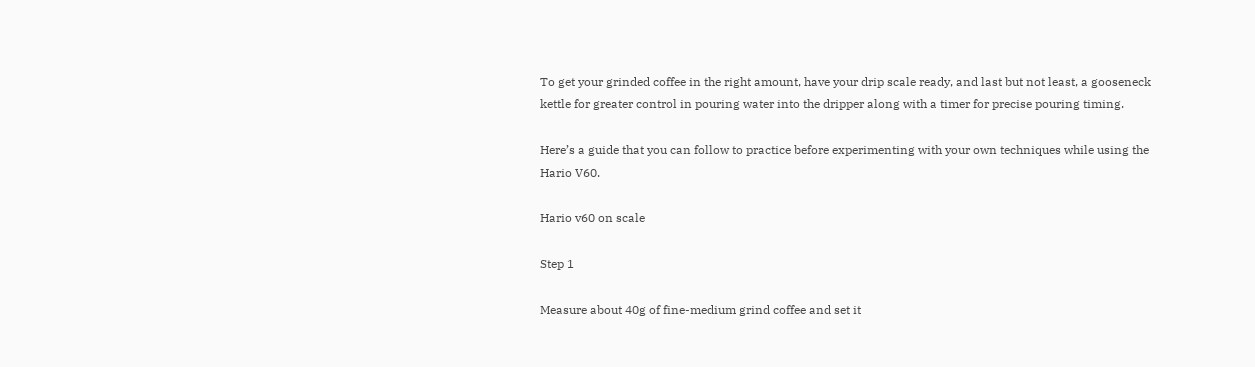To get your grinded coffee in the right amount, have your drip scale ready, and last but not least, a gooseneck kettle for greater control in pouring water into the dripper along with a timer for precise pouring timing.

Here’s a guide that you can follow to practice before experimenting with your own techniques while using the Hario V60.

Hario v60 on scale

Step 1

Measure about 40g of fine-medium grind coffee and set it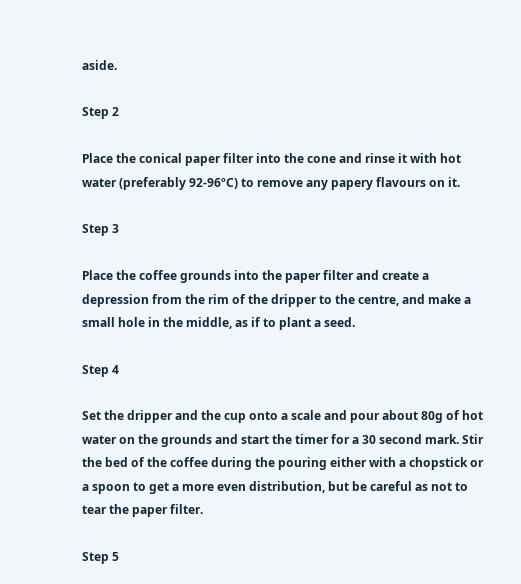aside.

Step 2

Place the conical paper filter into the cone and rinse it with hot water (preferably 92-96ºC) to remove any papery flavours on it.

Step 3

Place the coffee grounds into the paper filter and create a depression from the rim of the dripper to the centre, and make a small hole in the middle, as if to plant a seed.

Step 4

Set the dripper and the cup onto a scale and pour about 80g of hot water on the grounds and start the timer for a 30 second mark. Stir the bed of the coffee during the pouring either with a chopstick or a spoon to get a more even distribution, but be careful as not to tear the paper filter.

Step 5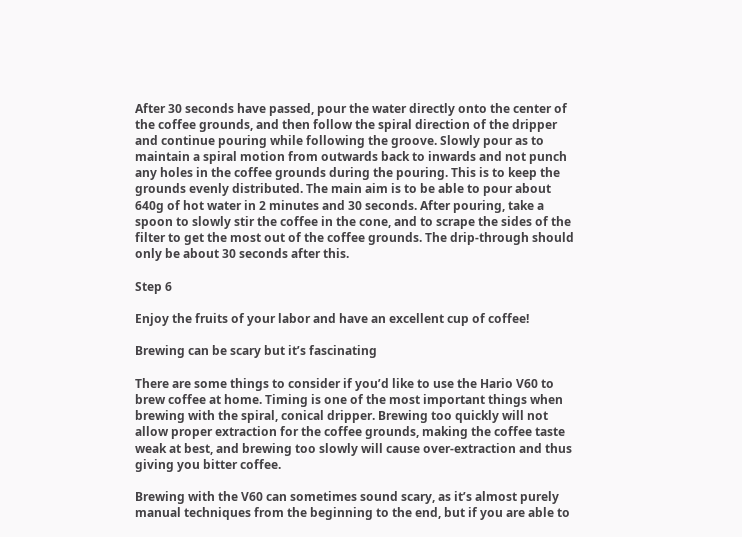After 30 seconds have passed, pour the water directly onto the center of the coffee grounds, and then follow the spiral direction of the dripper and continue pouring while following the groove. Slowly pour as to maintain a spiral motion from outwards back to inwards and not punch any holes in the coffee grounds during the pouring. This is to keep the grounds evenly distributed. The main aim is to be able to pour about 640g of hot water in 2 minutes and 30 seconds. After pouring, take a spoon to slowly stir the coffee in the cone, and to scrape the sides of the filter to get the most out of the coffee grounds. The drip-through should only be about 30 seconds after this.

Step 6

Enjoy the fruits of your labor and have an excellent cup of coffee!

Brewing can be scary but it’s fascinating

There are some things to consider if you’d like to use the Hario V60 to brew coffee at home. Timing is one of the most important things when brewing with the spiral, conical dripper. Brewing too quickly will not allow proper extraction for the coffee grounds, making the coffee taste weak at best, and brewing too slowly will cause over-extraction and thus giving you bitter coffee.

Brewing with the V60 can sometimes sound scary, as it’s almost purely manual techniques from the beginning to the end, but if you are able to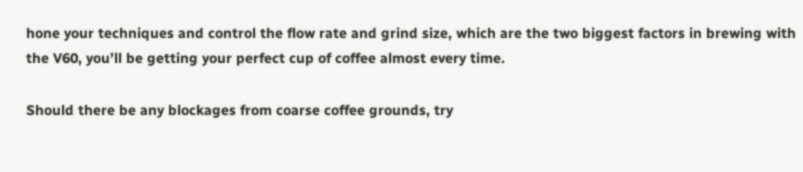hone your techniques and control the flow rate and grind size, which are the two biggest factors in brewing with the V60, you’ll be getting your perfect cup of coffee almost every time.

Should there be any blockages from coarse coffee grounds, try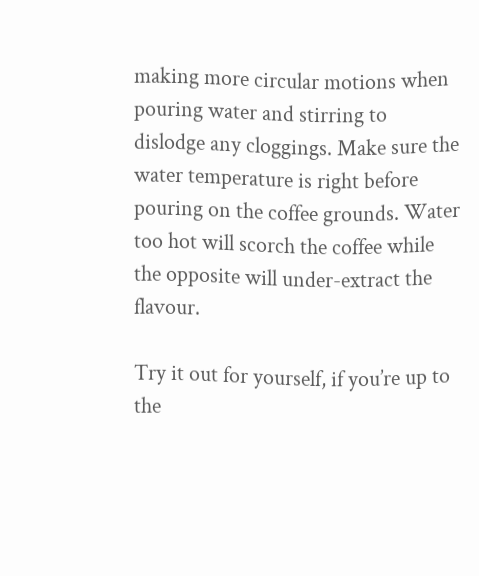making more circular motions when pouring water and stirring to dislodge any cloggings. Make sure the water temperature is right before pouring on the coffee grounds. Water too hot will scorch the coffee while the opposite will under-extract the flavour.

Try it out for yourself, if you’re up to the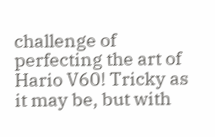challenge of perfecting the art of Hario V60! Tricky as it may be, but with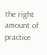the right amount of practice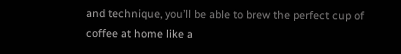and technique, you’ll be able to brew the perfect cup of coffee at home like a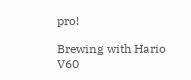pro!

Brewing with Hario V60